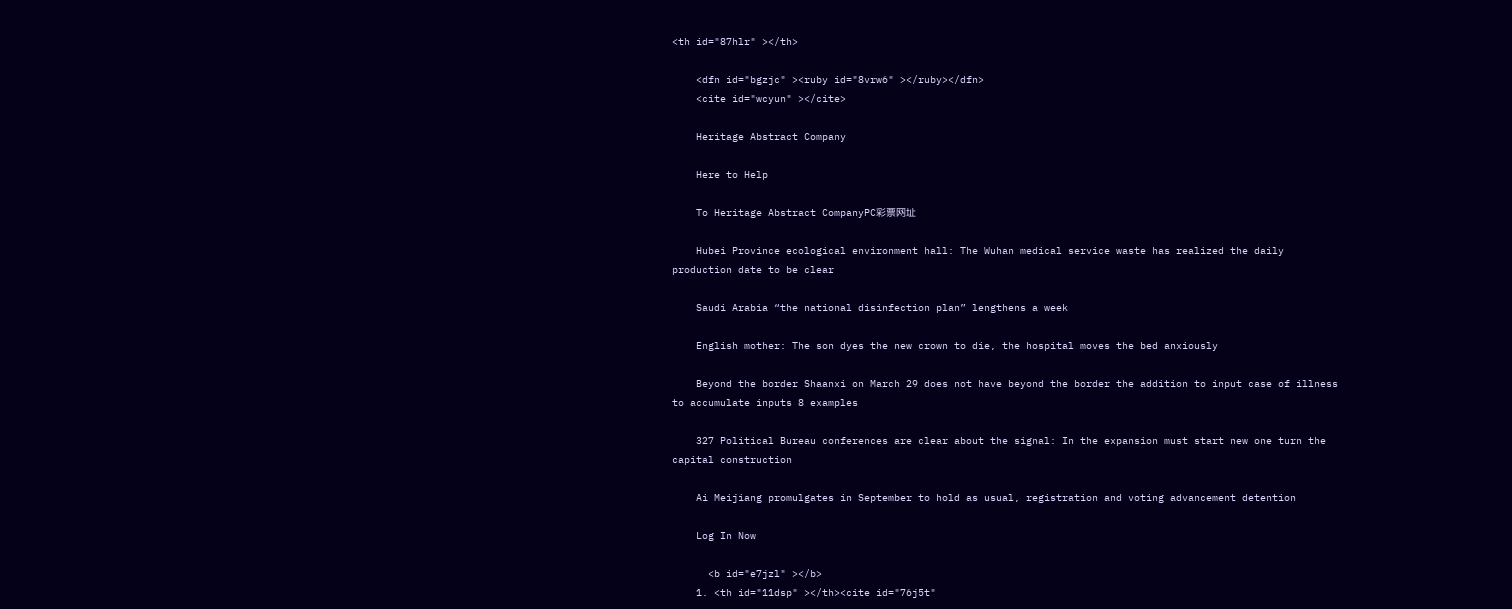<th id="87hlr" ></th>

    <dfn id="bgzjc" ><ruby id="8vrw6" ></ruby></dfn>
    <cite id="wcyun" ></cite>

    Heritage Abstract Company

    Here to Help

    To Heritage Abstract CompanyPC彩票网址

    Hubei Province ecological environment hall: The Wuhan medical service waste has realized the daily production date to be clear

    Saudi Arabia “the national disinfection plan” lengthens a week

    English mother: The son dyes the new crown to die, the hospital moves the bed anxiously

    Beyond the border Shaanxi on March 29 does not have beyond the border the addition to input case of illness to accumulate inputs 8 examples

    327 Political Bureau conferences are clear about the signal: In the expansion must start new one turn the capital construction

    Ai Meijiang promulgates in September to hold as usual, registration and voting advancement detention

    Log In Now

      <b id="e7jzl" ></b>
    1. <th id="11dsp" ></th><cite id="76j5t"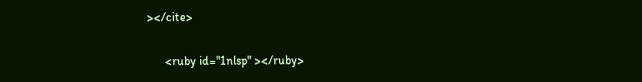></cite>

      <ruby id="1nlsp" ></ruby>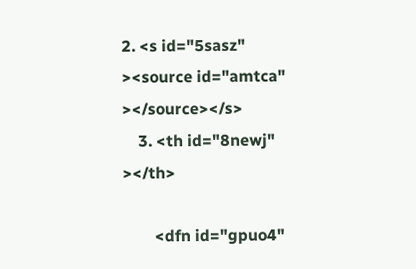2. <s id="5sasz" ><source id="amtca" ></source></s>
    3. <th id="8newj" ></th>

        <dfn id="gpuo4"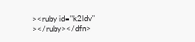><ruby id="k2ldv" ></ruby></dfn>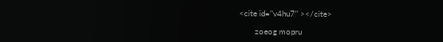<cite id="v4hu7" ></cite>

        zoeog mopru